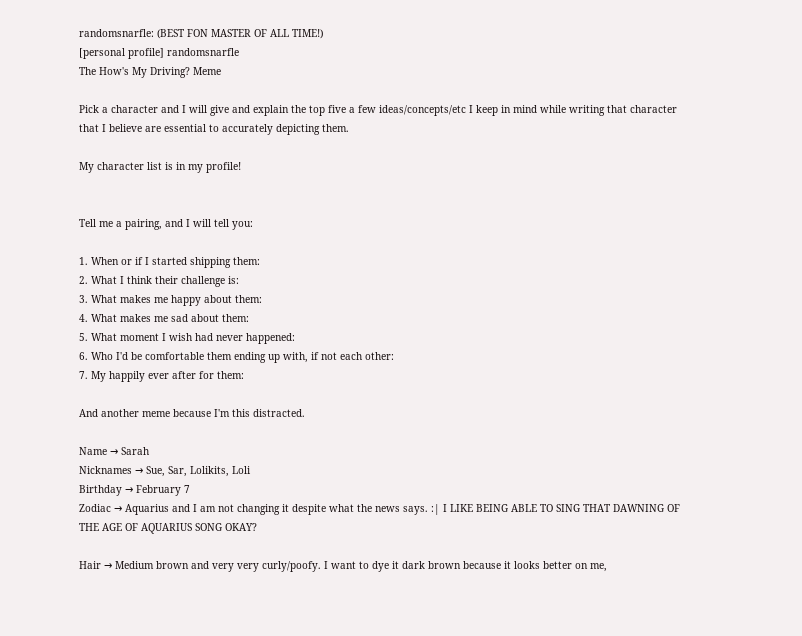randomsnarfle: (BEST FON MASTER OF ALL TIME!)
[personal profile] randomsnarfle
The How's My Driving? Meme

Pick a character and I will give and explain the top five a few ideas/concepts/etc I keep in mind while writing that character that I believe are essential to accurately depicting them.

My character list is in my profile!


Tell me a pairing, and I will tell you:

1. When or if I started shipping them:
2. What I think their challenge is:
3. What makes me happy about them:
4. What makes me sad about them:
5. What moment I wish had never happened:
6. Who I'd be comfortable them ending up with, if not each other:
7. My happily ever after for them:

And another meme because I'm this distracted.

Name → Sarah
Nicknames → Sue, Sar, Lolikits, Loli
Birthday → February 7
Zodiac → Aquarius and I am not changing it despite what the news says. :| I LIKE BEING ABLE TO SING THAT DAWNING OF THE AGE OF AQUARIUS SONG OKAY?

Hair → Medium brown and very very curly/poofy. I want to dye it dark brown because it looks better on me,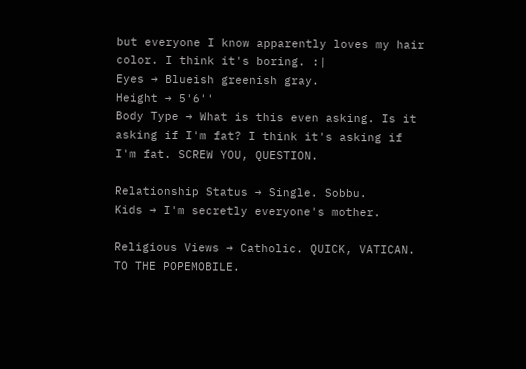but everyone I know apparently loves my hair color. I think it's boring. :|
Eyes → Blueish greenish gray.
Height → 5'6''
Body Type → What is this even asking. Is it asking if I'm fat? I think it's asking if I'm fat. SCREW YOU, QUESTION.

Relationship Status → Single. Sobbu.
Kids → I'm secretly everyone's mother.

Religious Views → Catholic. QUICK, VATICAN. TO THE POPEMOBILE.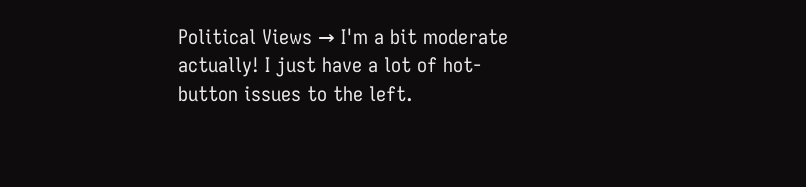Political Views → I'm a bit moderate actually! I just have a lot of hot-button issues to the left.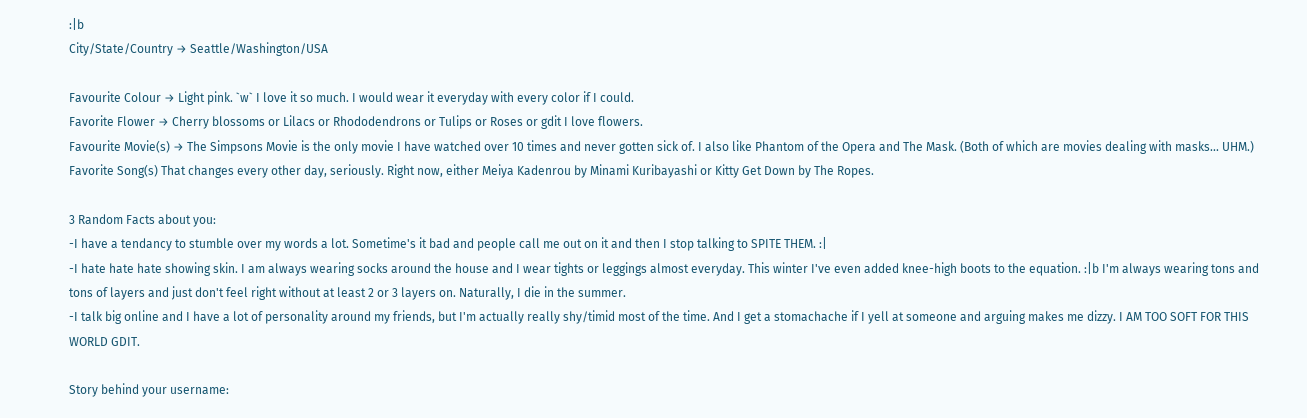:|b
City/State/Country → Seattle/Washington/USA

Favourite Colour → Light pink. `w` I love it so much. I would wear it everyday with every color if I could.
Favorite Flower → Cherry blossoms or Lilacs or Rhododendrons or Tulips or Roses or gdit I love flowers.
Favourite Movie(s) → The Simpsons Movie is the only movie I have watched over 10 times and never gotten sick of. I also like Phantom of the Opera and The Mask. (Both of which are movies dealing with masks... UHM.)
Favorite Song(s) That changes every other day, seriously. Right now, either Meiya Kadenrou by Minami Kuribayashi or Kitty Get Down by The Ropes.

3 Random Facts about you:
-I have a tendancy to stumble over my words a lot. Sometime's it bad and people call me out on it and then I stop talking to SPITE THEM. :|
-I hate hate hate showing skin. I am always wearing socks around the house and I wear tights or leggings almost everyday. This winter I've even added knee-high boots to the equation. :|b I'm always wearing tons and tons of layers and just don't feel right without at least 2 or 3 layers on. Naturally, I die in the summer.
-I talk big online and I have a lot of personality around my friends, but I'm actually really shy/timid most of the time. And I get a stomachache if I yell at someone and arguing makes me dizzy. I AM TOO SOFT FOR THIS WORLD GDIT.

Story behind your username: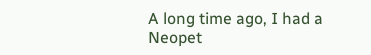A long time ago, I had a Neopet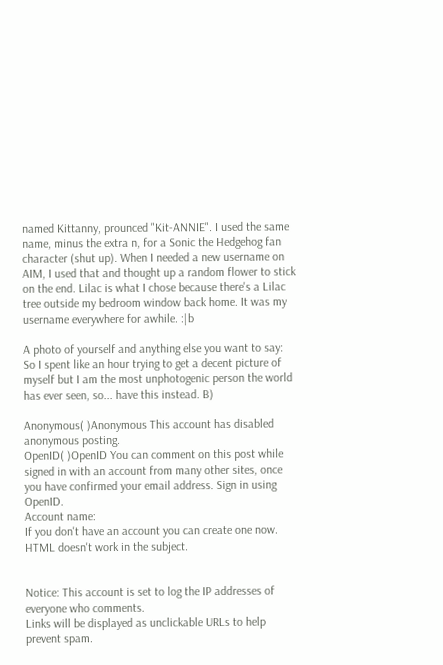named Kittanny, prounced "Kit-ANNIE". I used the same name, minus the extra n, for a Sonic the Hedgehog fan character (shut up). When I needed a new username on AIM, I used that and thought up a random flower to stick on the end. Lilac is what I chose because there's a Lilac tree outside my bedroom window back home. It was my username everywhere for awhile. :|b

A photo of yourself and anything else you want to say:
So I spent like an hour trying to get a decent picture of myself but I am the most unphotogenic person the world has ever seen, so... have this instead. B)

Anonymous( )Anonymous This account has disabled anonymous posting.
OpenID( )OpenID You can comment on this post while signed in with an account from many other sites, once you have confirmed your email address. Sign in using OpenID.
Account name:
If you don't have an account you can create one now.
HTML doesn't work in the subject.


Notice: This account is set to log the IP addresses of everyone who comments.
Links will be displayed as unclickable URLs to help prevent spam.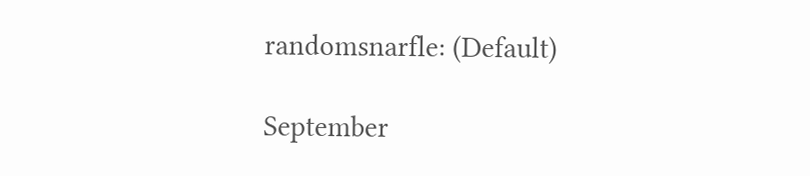randomsnarfle: (Default)

September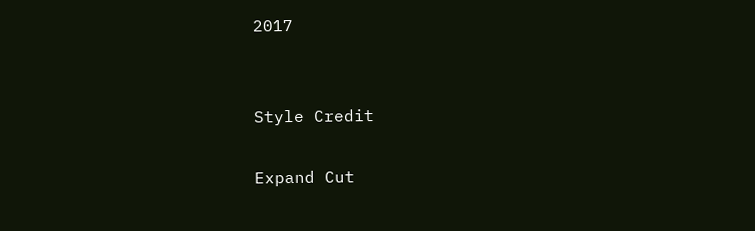2017


Style Credit

Expand Cut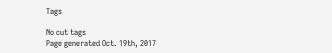Tags

No cut tags
Page generated Oct. 19th, 2017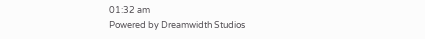01:32 am
Powered by Dreamwidth Studios